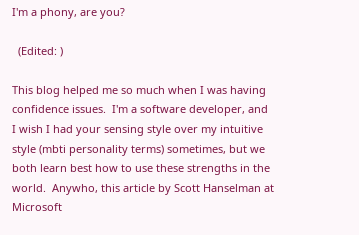I'm a phony, are you?

  (Edited: )

This blog helped me so much when I was having confidence issues.  I'm a software developer, and I wish I had your sensing style over my intuitive style (mbti personality terms) sometimes, but we both learn best how to use these strengths in the world.  Anywho, this article by Scott Hanselman at Microsoft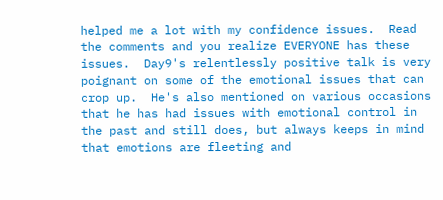helped me a lot with my confidence issues.  Read the comments and you realize EVERYONE has these issues.  Day9's relentlessly positive talk is very poignant on some of the emotional issues that can crop up.  He's also mentioned on various occasions that he has had issues with emotional control in the past and still does, but always keeps in mind that emotions are fleeting and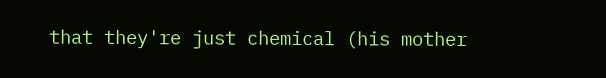that they're just chemical (his mother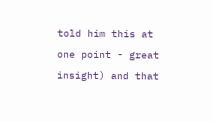told him this at one point - great insight) and that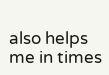also helps me in times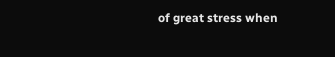of great stress when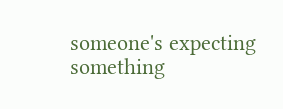someone's expecting something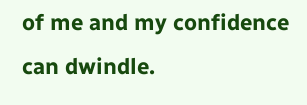of me and my confidence can dwindle.